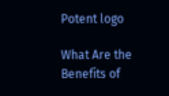Potent logo

What Are the Benefits of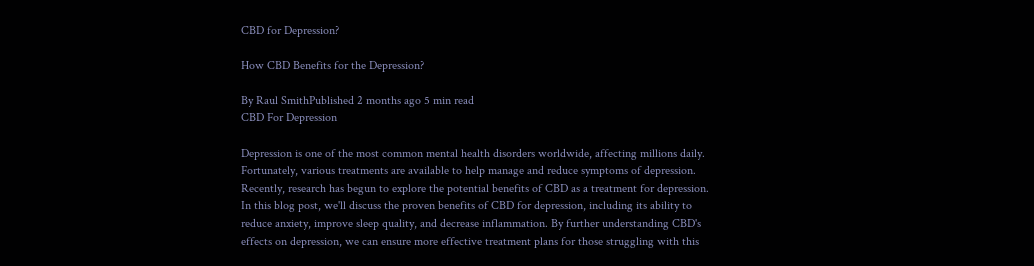CBD for Depression?

How CBD Benefits for the Depression?

By Raul SmithPublished 2 months ago 5 min read
CBD For Depression

Depression is one of the most common mental health disorders worldwide, affecting millions daily. Fortunately, various treatments are available to help manage and reduce symptoms of depression. Recently, research has begun to explore the potential benefits of CBD as a treatment for depression. In this blog post, we'll discuss the proven benefits of CBD for depression, including its ability to reduce anxiety, improve sleep quality, and decrease inflammation. By further understanding CBD's effects on depression, we can ensure more effective treatment plans for those struggling with this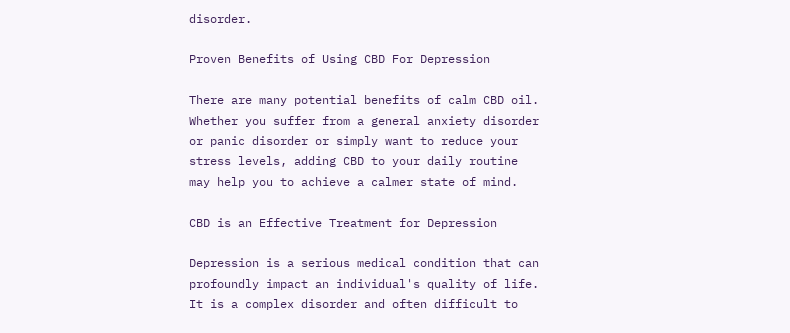disorder.

Proven Benefits of Using CBD For Depression

There are many potential benefits of calm CBD oil. Whether you suffer from a general anxiety disorder or panic disorder or simply want to reduce your stress levels, adding CBD to your daily routine may help you to achieve a calmer state of mind.

CBD is an Effective Treatment for Depression

Depression is a serious medical condition that can profoundly impact an individual's quality of life. It is a complex disorder and often difficult to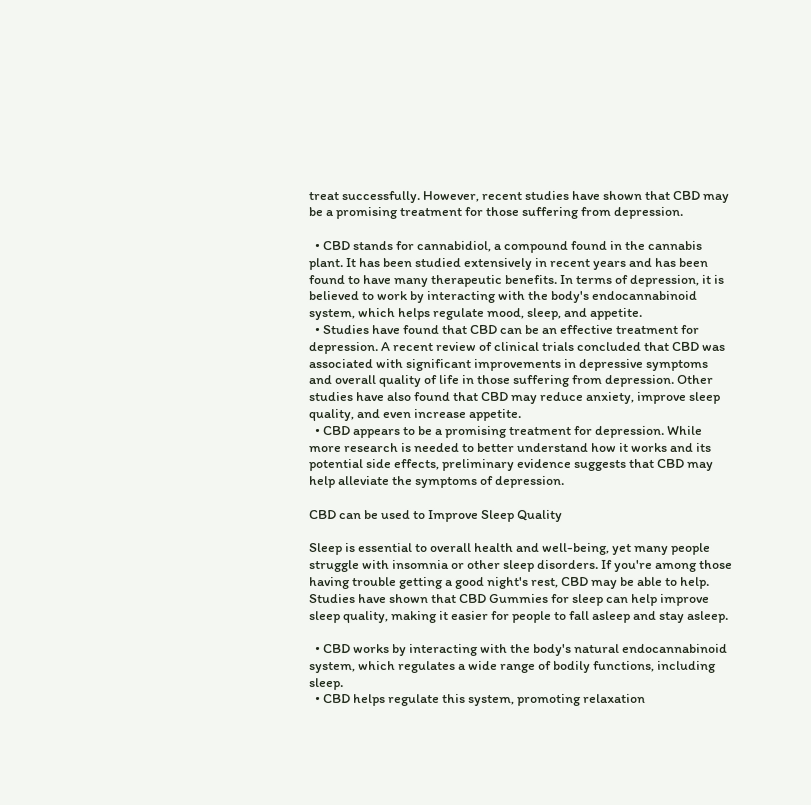treat successfully. However, recent studies have shown that CBD may be a promising treatment for those suffering from depression.

  • CBD stands for cannabidiol, a compound found in the cannabis plant. It has been studied extensively in recent years and has been found to have many therapeutic benefits. In terms of depression, it is believed to work by interacting with the body's endocannabinoid system, which helps regulate mood, sleep, and appetite.
  • Studies have found that CBD can be an effective treatment for depression. A recent review of clinical trials concluded that CBD was associated with significant improvements in depressive symptoms and overall quality of life in those suffering from depression. Other studies have also found that CBD may reduce anxiety, improve sleep quality, and even increase appetite.
  • CBD appears to be a promising treatment for depression. While more research is needed to better understand how it works and its potential side effects, preliminary evidence suggests that CBD may help alleviate the symptoms of depression.

CBD can be used to Improve Sleep Quality

Sleep is essential to overall health and well-being, yet many people struggle with insomnia or other sleep disorders. If you're among those having trouble getting a good night's rest, CBD may be able to help. Studies have shown that CBD Gummies for sleep can help improve sleep quality, making it easier for people to fall asleep and stay asleep.

  • CBD works by interacting with the body's natural endocannabinoid system, which regulates a wide range of bodily functions, including sleep.
  • CBD helps regulate this system, promoting relaxation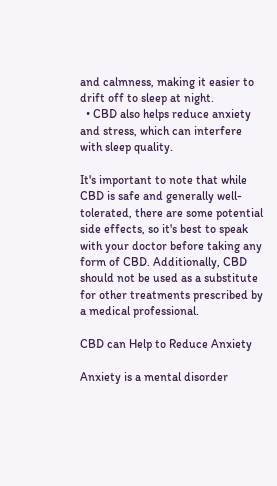and calmness, making it easier to drift off to sleep at night.
  • CBD also helps reduce anxiety and stress, which can interfere with sleep quality.

It's important to note that while CBD is safe and generally well-tolerated, there are some potential side effects, so it's best to speak with your doctor before taking any form of CBD. Additionally, CBD should not be used as a substitute for other treatments prescribed by a medical professional.

CBD can Help to Reduce Anxiety

Anxiety is a mental disorder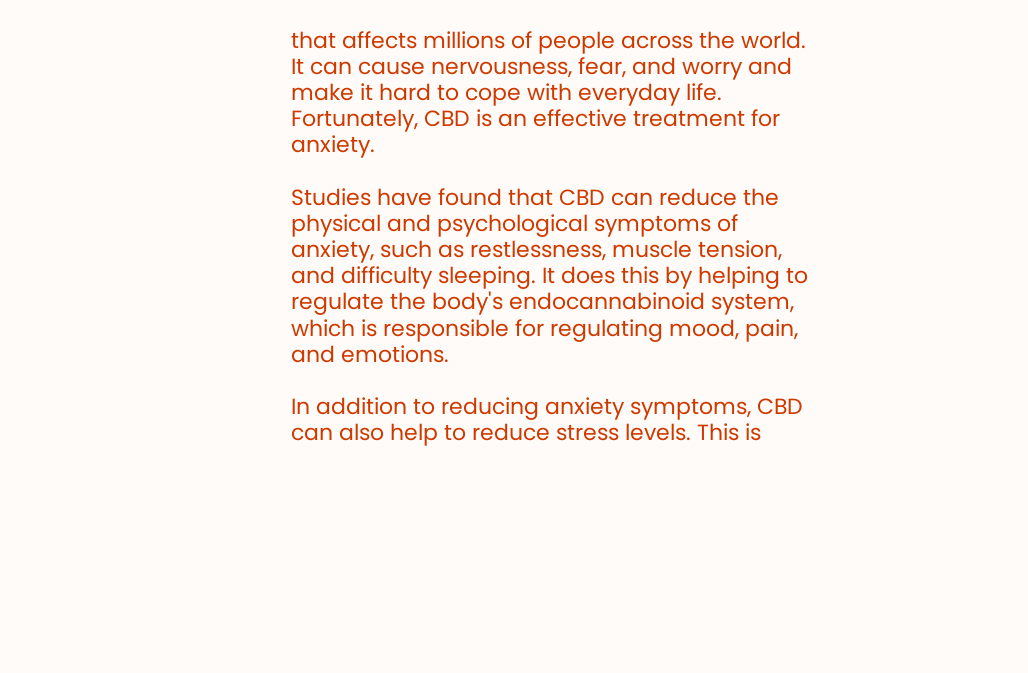that affects millions of people across the world. It can cause nervousness, fear, and worry and make it hard to cope with everyday life. Fortunately, CBD is an effective treatment for anxiety.

Studies have found that CBD can reduce the physical and psychological symptoms of anxiety, such as restlessness, muscle tension, and difficulty sleeping. It does this by helping to regulate the body's endocannabinoid system, which is responsible for regulating mood, pain, and emotions.

In addition to reducing anxiety symptoms, CBD can also help to reduce stress levels. This is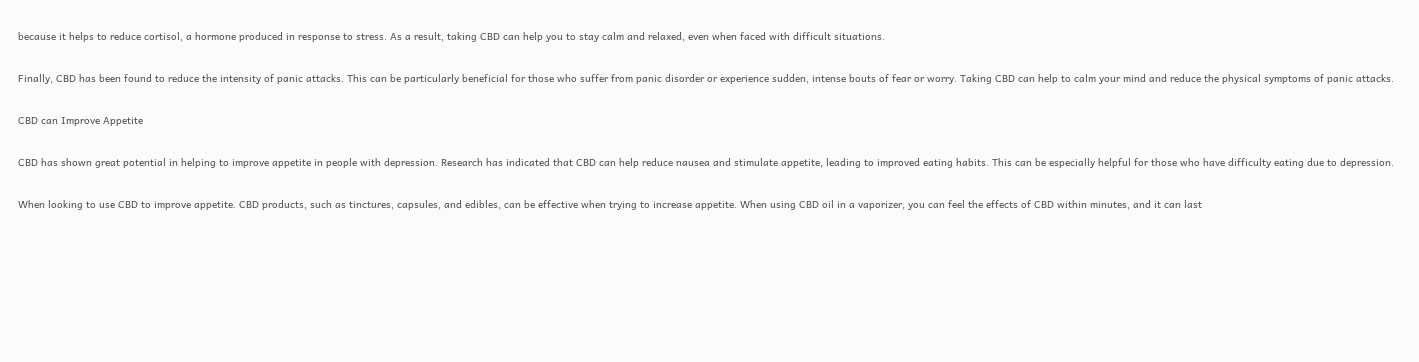because it helps to reduce cortisol, a hormone produced in response to stress. As a result, taking CBD can help you to stay calm and relaxed, even when faced with difficult situations.

Finally, CBD has been found to reduce the intensity of panic attacks. This can be particularly beneficial for those who suffer from panic disorder or experience sudden, intense bouts of fear or worry. Taking CBD can help to calm your mind and reduce the physical symptoms of panic attacks.

CBD can Improve Appetite

CBD has shown great potential in helping to improve appetite in people with depression. Research has indicated that CBD can help reduce nausea and stimulate appetite, leading to improved eating habits. This can be especially helpful for those who have difficulty eating due to depression.

When looking to use CBD to improve appetite. CBD products, such as tinctures, capsules, and edibles, can be effective when trying to increase appetite. When using CBD oil in a vaporizer, you can feel the effects of CBD within minutes, and it can last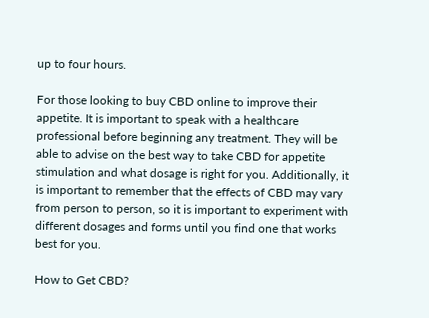up to four hours.

For those looking to buy CBD online to improve their appetite. It is important to speak with a healthcare professional before beginning any treatment. They will be able to advise on the best way to take CBD for appetite stimulation and what dosage is right for you. Additionally, it is important to remember that the effects of CBD may vary from person to person, so it is important to experiment with different dosages and forms until you find one that works best for you.

How to Get CBD?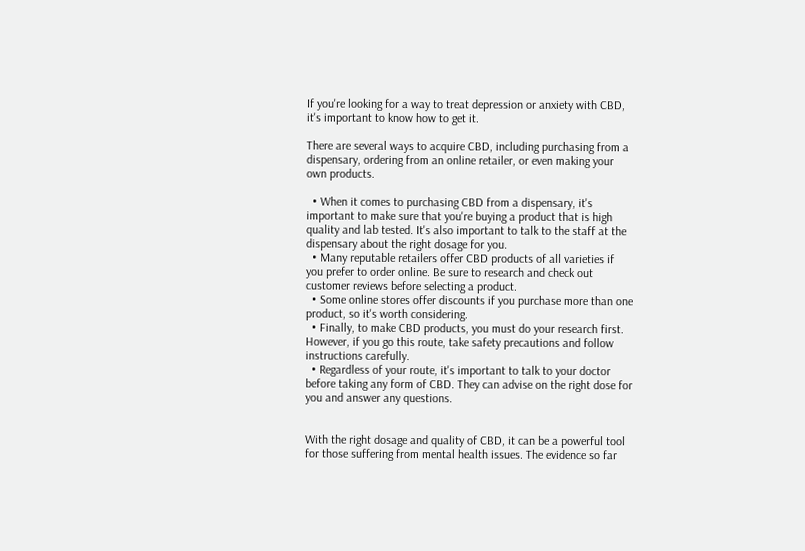If you're looking for a way to treat depression or anxiety with CBD, it's important to know how to get it.

There are several ways to acquire CBD, including purchasing from a dispensary, ordering from an online retailer, or even making your own products.

  • When it comes to purchasing CBD from a dispensary, it's important to make sure that you're buying a product that is high quality and lab tested. It's also important to talk to the staff at the dispensary about the right dosage for you.
  • Many reputable retailers offer CBD products of all varieties if you prefer to order online. Be sure to research and check out customer reviews before selecting a product.
  • Some online stores offer discounts if you purchase more than one product, so it's worth considering.
  • Finally, to make CBD products, you must do your research first. However, if you go this route, take safety precautions and follow instructions carefully.
  • Regardless of your route, it's important to talk to your doctor before taking any form of CBD. They can advise on the right dose for you and answer any questions.


With the right dosage and quality of CBD, it can be a powerful tool for those suffering from mental health issues. The evidence so far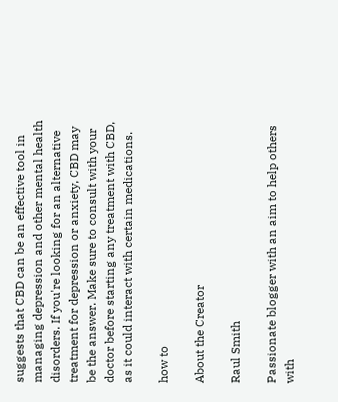suggests that CBD can be an effective tool in managing depression and other mental health disorders. If you're looking for an alternative treatment for depression or anxiety, CBD may be the answer. Make sure to consult with your doctor before starting any treatment with CBD, as it could interact with certain medications.

how to

About the Creator

Raul Smith

Passionate blogger with an aim to help others with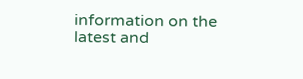information on the latest and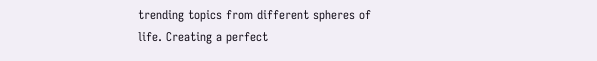trending topics from different spheres of life. Creating a perfect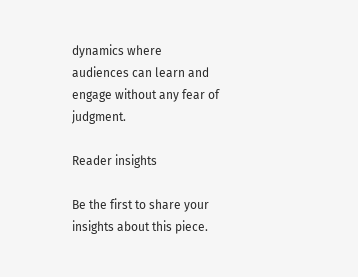dynamics where audiences can learn and engage without any fear of judgment.

Reader insights

Be the first to share your insights about this piece.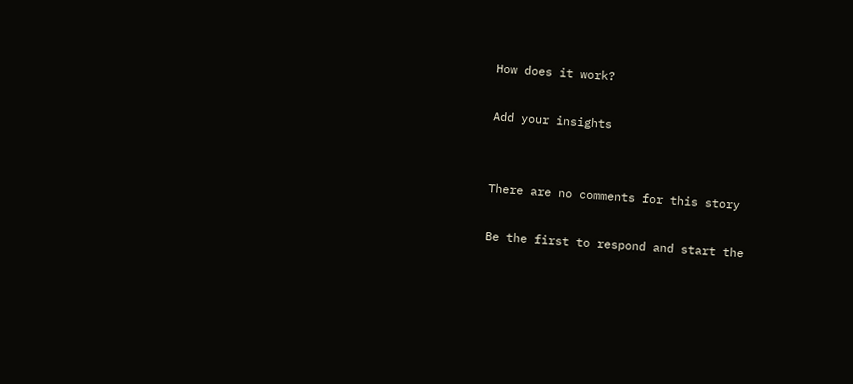How does it work?

Add your insights


There are no comments for this story

Be the first to respond and start the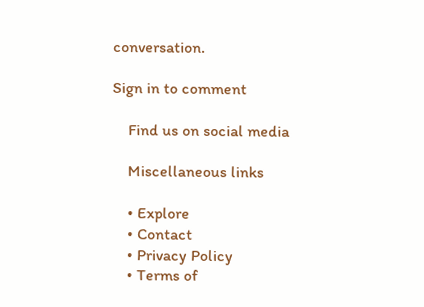conversation.

Sign in to comment

    Find us on social media

    Miscellaneous links

    • Explore
    • Contact
    • Privacy Policy
    • Terms of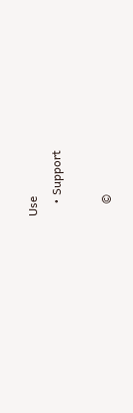Use
    • Support

    ©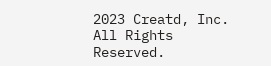2023 Creatd, Inc. All Rights Reserved.